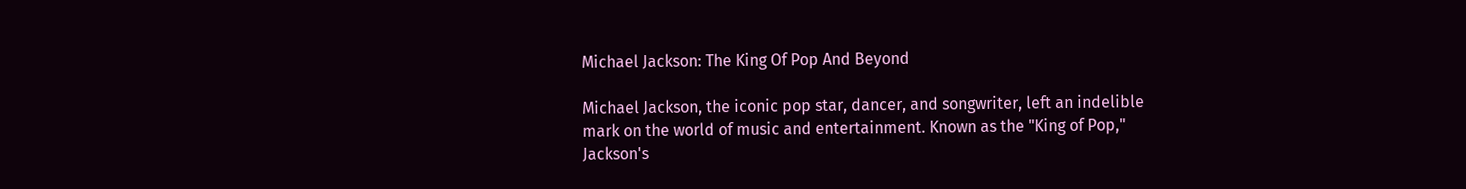Michael Jackson: The King Of Pop And Beyond

Michael Jackson, the iconic pop star, dancer, and songwriter, left an indelible mark on the world of music and entertainment. Known as the "King of Pop," Jackson's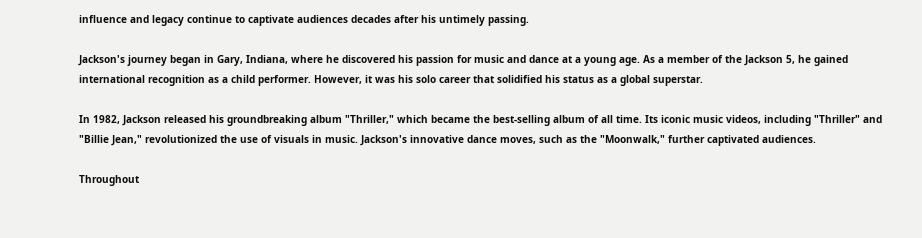influence and legacy continue to captivate audiences decades after his untimely passing.

Jackson's journey began in Gary, Indiana, where he discovered his passion for music and dance at a young age. As a member of the Jackson 5, he gained international recognition as a child performer. However, it was his solo career that solidified his status as a global superstar.

In 1982, Jackson released his groundbreaking album "Thriller," which became the best-selling album of all time. Its iconic music videos, including "Thriller" and "Billie Jean," revolutionized the use of visuals in music. Jackson's innovative dance moves, such as the "Moonwalk," further captivated audiences.

Throughout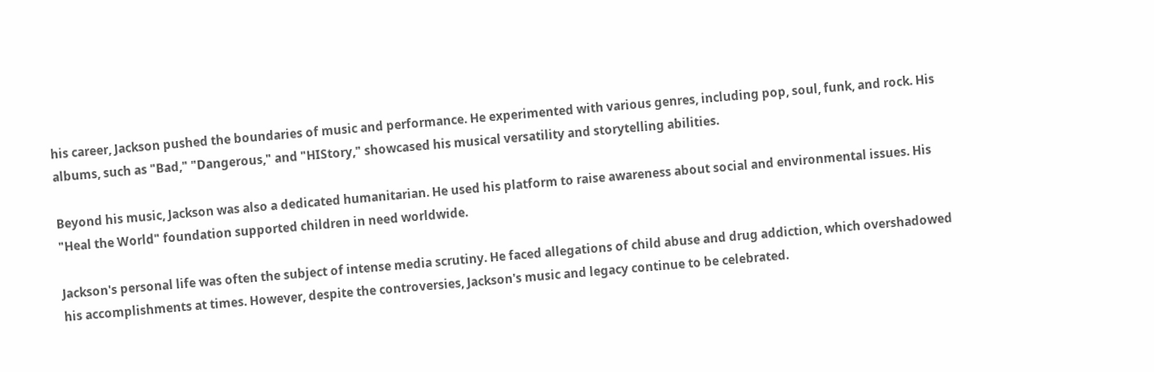his career, Jackson pushed the boundaries of music and performance. He experimented with various genres, including pop, soul, funk, and rock. His albums, such as "Bad," "Dangerous," and "HIStory," showcased his musical versatility and storytelling abilities.

Beyond his music, Jackson was also a dedicated humanitarian. He used his platform to raise awareness about social and environmental issues. His "Heal the World" foundation supported children in need worldwide.

Jackson's personal life was often the subject of intense media scrutiny. He faced allegations of child abuse and drug addiction, which overshadowed his accomplishments at times. However, despite the controversies, Jackson's music and legacy continue to be celebrated.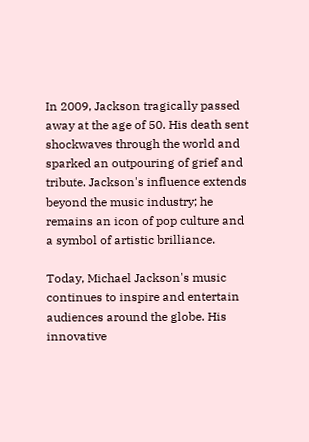In 2009, Jackson tragically passed away at the age of 50. His death sent shockwaves through the world and sparked an outpouring of grief and tribute. Jackson's influence extends beyond the music industry; he remains an icon of pop culture and a symbol of artistic brilliance.

Today, Michael Jackson's music continues to inspire and entertain audiences around the globe. His innovative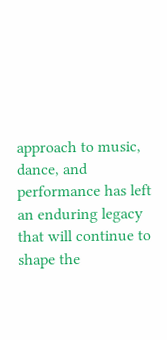approach to music, dance, and performance has left an enduring legacy that will continue to shape the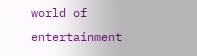world of entertainment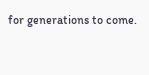for generations to come.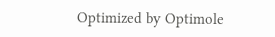Optimized by Optimole